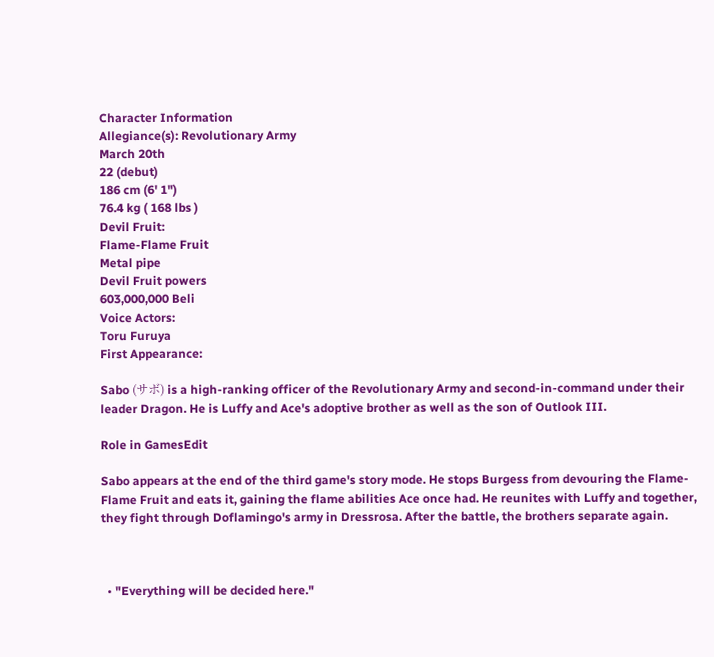Character Information
Allegiance(s): Revolutionary Army
March 20th
22 (debut)
186 cm (6' 1")
76.4 kg ( 168 lbs )
Devil Fruit:
Flame-Flame Fruit
Metal pipe
Devil Fruit powers
603,000,000 Beli
Voice Actors:
Toru Furuya
First Appearance:

Sabo (サボ) is a high-ranking officer of the Revolutionary Army and second-in-command under their leader Dragon. He is Luffy and Ace's adoptive brother as well as the son of Outlook III.

Role in GamesEdit

Sabo appears at the end of the third game's story mode. He stops Burgess from devouring the Flame-Flame Fruit and eats it, gaining the flame abilities Ace once had. He reunites with Luffy and together, they fight through Doflamingo's army in Dressrosa. After the battle, the brothers separate again.



  • "Everything will be decided here."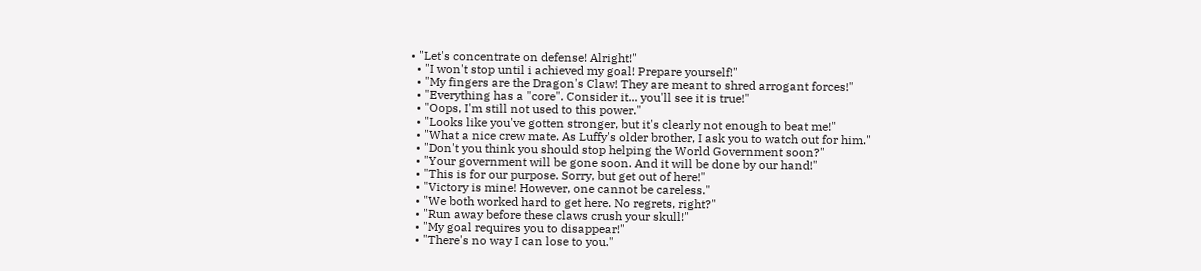• "Let's concentrate on defense! Alright!"
  • "I won't stop until i achieved my goal! Prepare yourself!"
  • "My fingers are the Dragon's Claw! They are meant to shred arrogant forces!"
  • "Everything has a "core". Consider it... you'll see it is true!"
  • "Oops, I'm still not used to this power."
  • "Looks like you've gotten stronger, but it's clearly not enough to beat me!"
  • "What a nice crew mate. As Luffy's older brother, I ask you to watch out for him."
  • "Don't you think you should stop helping the World Government soon?"
  • "Your government will be gone soon. And it will be done by our hand!"
  • "This is for our purpose. Sorry, but get out of here!"
  • "Victory is mine! However, one cannot be careless."
  • "We both worked hard to get here. No regrets, right?"
  • "Run away before these claws crush your skull!"
  • "My goal requires you to disappear!"
  • "There's no way I can lose to you."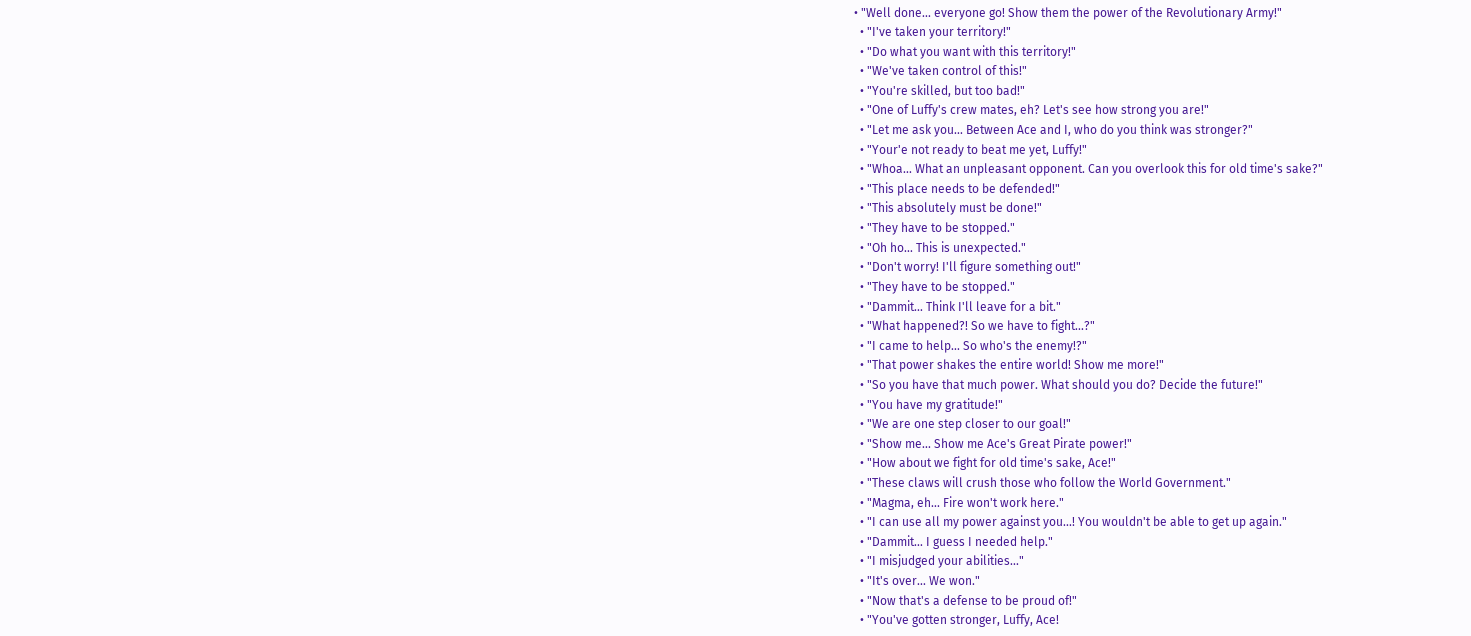• "Well done... everyone go! Show them the power of the Revolutionary Army!"
  • "I've taken your territory!"
  • "Do what you want with this territory!"
  • "We've taken control of this!"
  • "You're skilled, but too bad!"
  • "One of Luffy's crew mates, eh? Let's see how strong you are!"
  • "Let me ask you... Between Ace and I, who do you think was stronger?"
  • "Your'e not ready to beat me yet, Luffy!"
  • "Whoa... What an unpleasant opponent. Can you overlook this for old time's sake?"
  • "This place needs to be defended!"
  • "This absolutely must be done!"
  • "They have to be stopped."
  • "Oh ho... This is unexpected."
  • "Don't worry! I'll figure something out!"
  • "They have to be stopped."
  • "Dammit... Think I'll leave for a bit."
  • "What happened?! So we have to fight...?"
  • "I came to help... So who's the enemy!?"
  • "That power shakes the entire world! Show me more!"
  • "So you have that much power. What should you do? Decide the future!"
  • "You have my gratitude!"
  • "We are one step closer to our goal!"
  • "Show me... Show me Ace's Great Pirate power!"
  • "How about we fight for old time's sake, Ace!"
  • "These claws will crush those who follow the World Government."
  • "Magma, eh... Fire won't work here."
  • "I can use all my power against you...! You wouldn't be able to get up again."
  • "Dammit... I guess I needed help."
  • "I misjudged your abilities..."
  • "It's over... We won."
  • "Now that's a defense to be proud of!"
  • "You've gotten stronger, Luffy, Ace!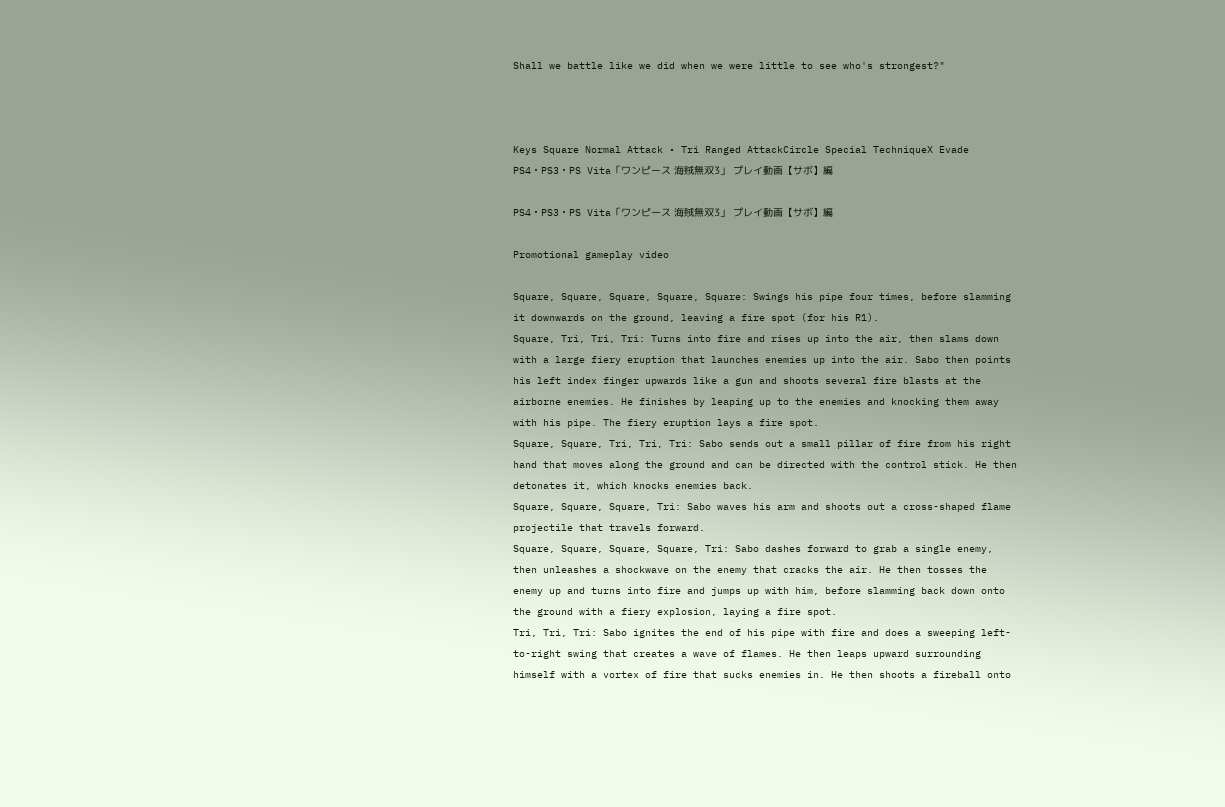Shall we battle like we did when we were little to see who's strongest?"



Keys Square Normal Attack • Tri Ranged AttackCircle Special TechniqueX Evade
PS4・PS3・PS Vita「ワンピース 海賊無双3」 プレイ動画【サボ】編

PS4・PS3・PS Vita「ワンピース 海賊無双3」 プレイ動画【サボ】編

Promotional gameplay video

Square, Square, Square, Square, Square: Swings his pipe four times, before slamming it downwards on the ground, leaving a fire spot (for his R1).
Square, Tri, Tri, Tri: Turns into fire and rises up into the air, then slams down with a large fiery eruption that launches enemies up into the air. Sabo then points his left index finger upwards like a gun and shoots several fire blasts at the airborne enemies. He finishes by leaping up to the enemies and knocking them away with his pipe. The fiery eruption lays a fire spot.
Square, Square, Tri, Tri, Tri: Sabo sends out a small pillar of fire from his right hand that moves along the ground and can be directed with the control stick. He then detonates it, which knocks enemies back.
Square, Square, Square, Tri: Sabo waves his arm and shoots out a cross-shaped flame projectile that travels forward.
Square, Square, Square, Square, Tri: Sabo dashes forward to grab a single enemy, then unleashes a shockwave on the enemy that cracks the air. He then tosses the enemy up and turns into fire and jumps up with him, before slamming back down onto the ground with a fiery explosion, laying a fire spot.
Tri, Tri, Tri: Sabo ignites the end of his pipe with fire and does a sweeping left-to-right swing that creates a wave of flames. He then leaps upward surrounding himself with a vortex of fire that sucks enemies in. He then shoots a fireball onto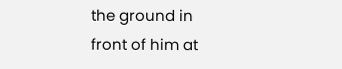the ground in front of him at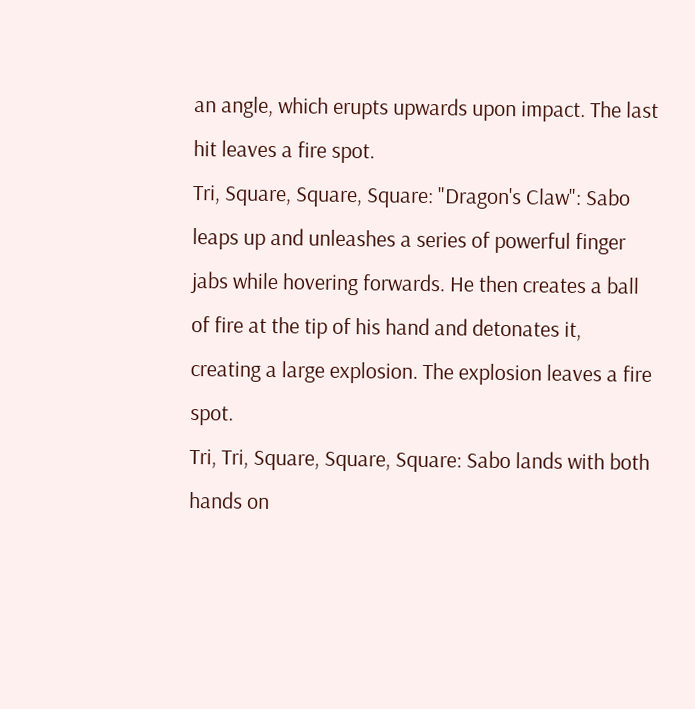an angle, which erupts upwards upon impact. The last hit leaves a fire spot.
Tri, Square, Square, Square: "Dragon's Claw": Sabo leaps up and unleashes a series of powerful finger jabs while hovering forwards. He then creates a ball of fire at the tip of his hand and detonates it, creating a large explosion. The explosion leaves a fire spot.
Tri, Tri, Square, Square, Square: Sabo lands with both hands on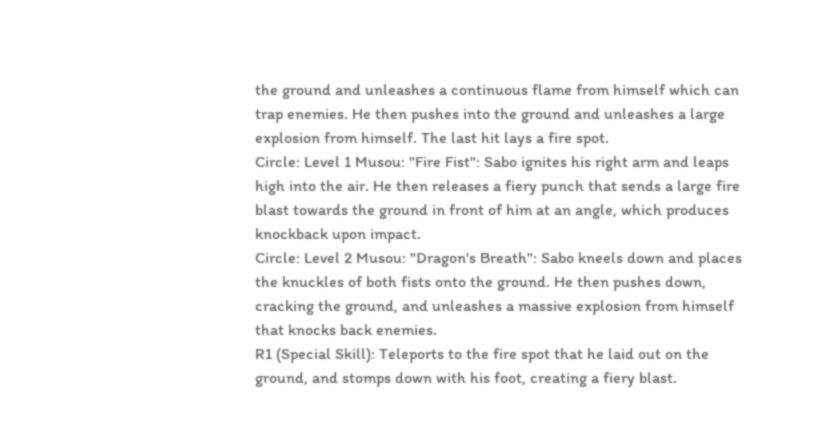the ground and unleashes a continuous flame from himself which can trap enemies. He then pushes into the ground and unleashes a large explosion from himself. The last hit lays a fire spot.
Circle: Level 1 Musou: "Fire Fist": Sabo ignites his right arm and leaps high into the air. He then releases a fiery punch that sends a large fire blast towards the ground in front of him at an angle, which produces knockback upon impact.
Circle: Level 2 Musou: "Dragon's Breath": Sabo kneels down and places the knuckles of both fists onto the ground. He then pushes down, cracking the ground, and unleashes a massive explosion from himself that knocks back enemies.
R1 (Special Skill): Teleports to the fire spot that he laid out on the ground, and stomps down with his foot, creating a fiery blast.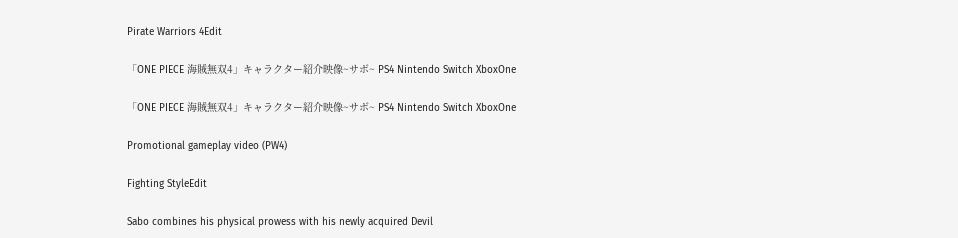Pirate Warriors 4Edit

「ONE PIECE 海賊無双4」キャラクター紹介映像~サボ~ PS4 Nintendo Switch XboxOne

「ONE PIECE 海賊無双4」キャラクター紹介映像~サボ~ PS4 Nintendo Switch XboxOne

Promotional gameplay video (PW4)

Fighting StyleEdit

Sabo combines his physical prowess with his newly acquired Devil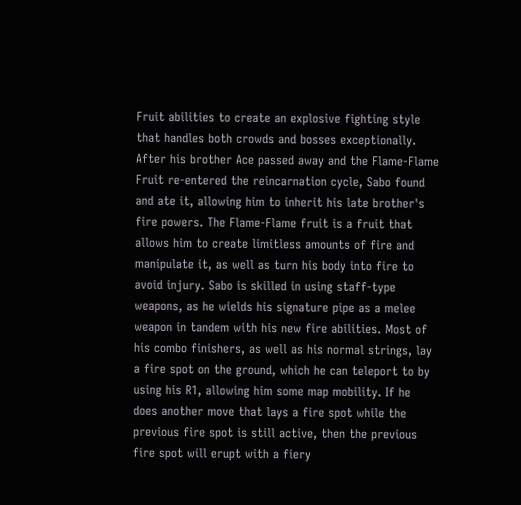Fruit abilities to create an explosive fighting style that handles both crowds and bosses exceptionally. After his brother Ace passed away and the Flame-Flame Fruit re-entered the reincarnation cycle, Sabo found and ate it, allowing him to inherit his late brother's fire powers. The Flame-Flame fruit is a fruit that allows him to create limitless amounts of fire and manipulate it, as well as turn his body into fire to avoid injury. Sabo is skilled in using staff-type weapons, as he wields his signature pipe as a melee weapon in tandem with his new fire abilities. Most of his combo finishers, as well as his normal strings, lay a fire spot on the ground, which he can teleport to by using his R1, allowing him some map mobility. If he does another move that lays a fire spot while the previous fire spot is still active, then the previous fire spot will erupt with a fiery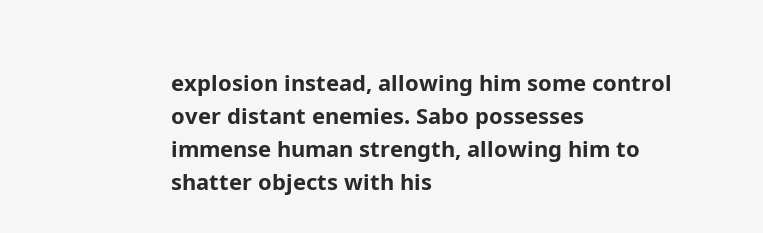explosion instead, allowing him some control over distant enemies. Sabo possesses immense human strength, allowing him to shatter objects with his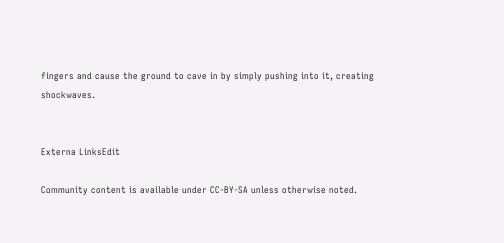fingers and cause the ground to cave in by simply pushing into it, creating shockwaves.


Externa LinksEdit

Community content is available under CC-BY-SA unless otherwise noted.